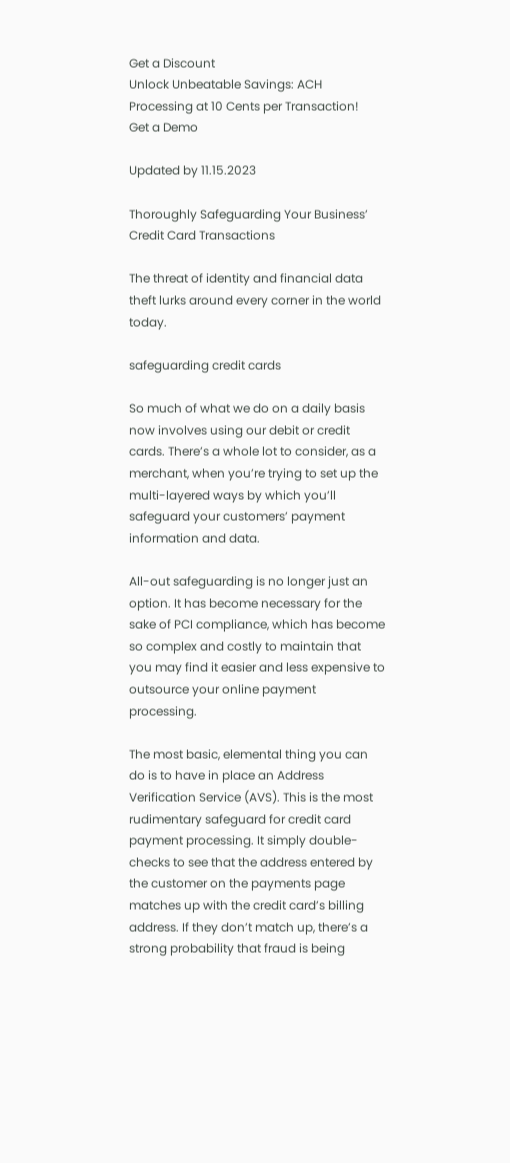Get a Discount
Unlock Unbeatable Savings: ACH Processing at 10 Cents per Transaction!
Get a Demo

Updated by 11.15.2023

Thoroughly Safeguarding Your Business’ Credit Card Transactions

The threat of identity and financial data theft lurks around every corner in the world today.

safeguarding credit cards

So much of what we do on a daily basis now involves using our debit or credit cards. There’s a whole lot to consider, as a merchant, when you’re trying to set up the multi-layered ways by which you’ll safeguard your customers’ payment information and data.

All-out safeguarding is no longer just an option. It has become necessary for the sake of PCI compliance, which has become so complex and costly to maintain that you may find it easier and less expensive to outsource your online payment processing.

The most basic, elemental thing you can do is to have in place an Address Verification Service (AVS). This is the most rudimentary safeguard for credit card payment processing. It simply double-checks to see that the address entered by the customer on the payments page matches up with the credit card’s billing address. If they don’t match up, there’s a strong probability that fraud is being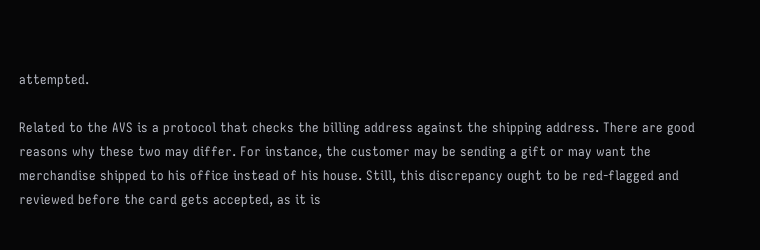attempted.

Related to the AVS is a protocol that checks the billing address against the shipping address. There are good reasons why these two may differ. For instance, the customer may be sending a gift or may want the merchandise shipped to his office instead of his house. Still, this discrepancy ought to be red-flagged and reviewed before the card gets accepted, as it is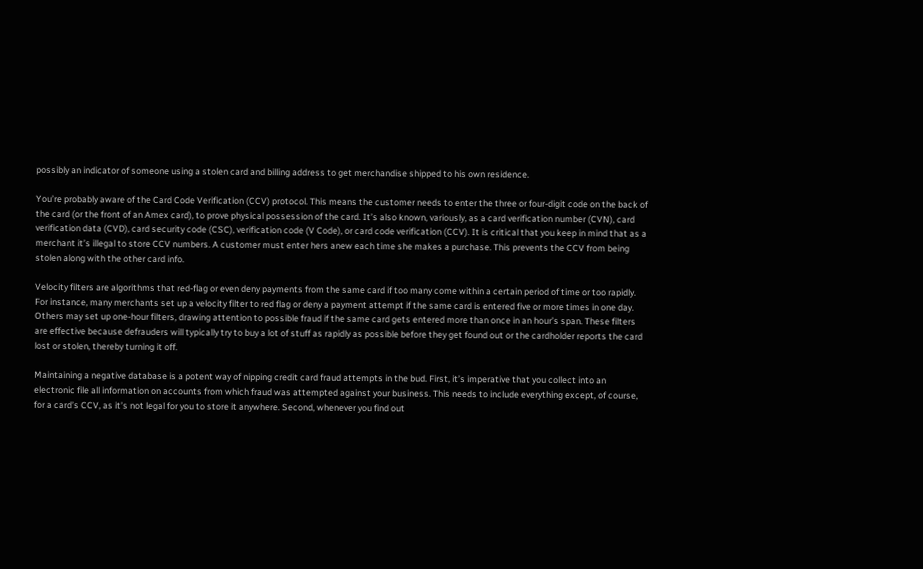possibly an indicator of someone using a stolen card and billing address to get merchandise shipped to his own residence.

You’re probably aware of the Card Code Verification (CCV) protocol. This means the customer needs to enter the three or four-digit code on the back of the card (or the front of an Amex card), to prove physical possession of the card. It’s also known, variously, as a card verification number (CVN), card verification data (CVD), card security code (CSC), verification code (V Code), or card code verification (CCV). It is critical that you keep in mind that as a merchant it’s illegal to store CCV numbers. A customer must enter hers anew each time she makes a purchase. This prevents the CCV from being stolen along with the other card info.

Velocity filters are algorithms that red-flag or even deny payments from the same card if too many come within a certain period of time or too rapidly. For instance, many merchants set up a velocity filter to red flag or deny a payment attempt if the same card is entered five or more times in one day. Others may set up one-hour filters, drawing attention to possible fraud if the same card gets entered more than once in an hour’s span. These filters are effective because defrauders will typically try to buy a lot of stuff as rapidly as possible before they get found out or the cardholder reports the card lost or stolen, thereby turning it off.

Maintaining a negative database is a potent way of nipping credit card fraud attempts in the bud. First, it’s imperative that you collect into an electronic file all information on accounts from which fraud was attempted against your business. This needs to include everything except, of course, for a card’s CCV, as it’s not legal for you to store it anywhere. Second, whenever you find out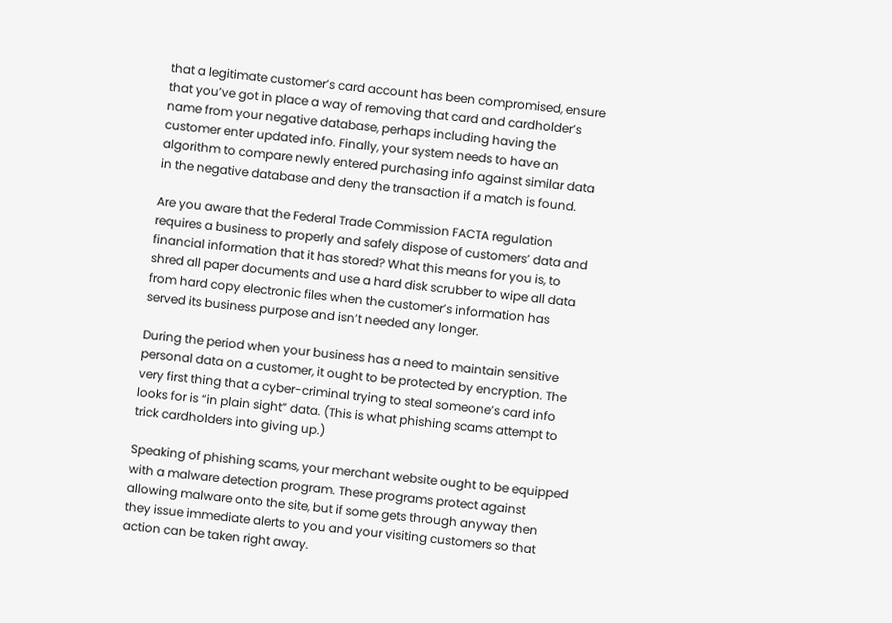that a legitimate customer’s card account has been compromised, ensure that you’ve got in place a way of removing that card and cardholder’s name from your negative database, perhaps including having the customer enter updated info. Finally, your system needs to have an algorithm to compare newly entered purchasing info against similar data in the negative database and deny the transaction if a match is found.

Are you aware that the Federal Trade Commission FACTA regulation requires a business to properly and safely dispose of customers’ data and financial information that it has stored? What this means for you is, to shred all paper documents and use a hard disk scrubber to wipe all data from hard copy electronic files when the customer’s information has served its business purpose and isn’t needed any longer.

During the period when your business has a need to maintain sensitive personal data on a customer, it ought to be protected by encryption. The very first thing that a cyber-criminal trying to steal someone’s card info looks for is “in plain sight” data. (This is what phishing scams attempt to trick cardholders into giving up.)

Speaking of phishing scams, your merchant website ought to be equipped with a malware detection program. These programs protect against allowing malware onto the site, but if some gets through anyway then they issue immediate alerts to you and your visiting customers so that action can be taken right away.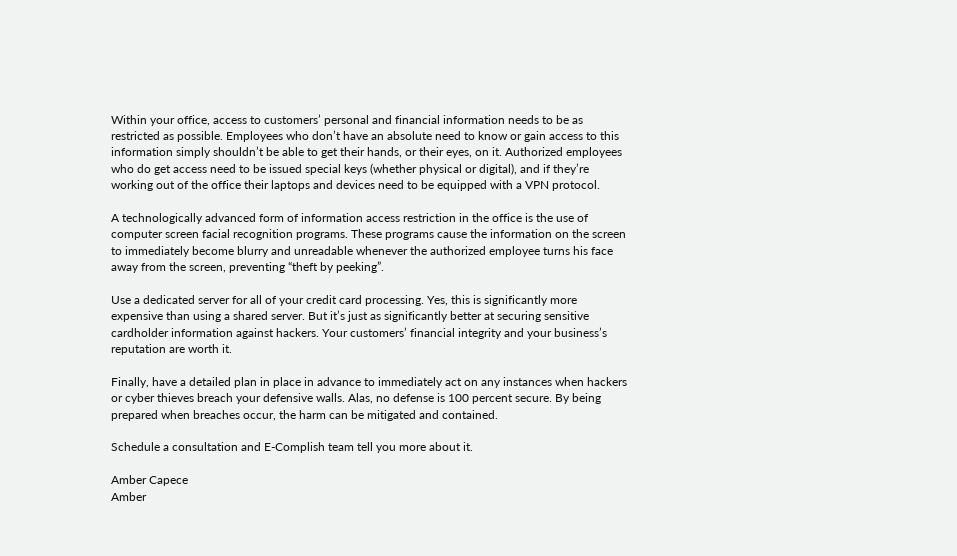Within your office, access to customers’ personal and financial information needs to be as restricted as possible. Employees who don’t have an absolute need to know or gain access to this information simply shouldn’t be able to get their hands, or their eyes, on it. Authorized employees who do get access need to be issued special keys (whether physical or digital), and if they’re working out of the office their laptops and devices need to be equipped with a VPN protocol.

A technologically advanced form of information access restriction in the office is the use of computer screen facial recognition programs. These programs cause the information on the screen to immediately become blurry and unreadable whenever the authorized employee turns his face away from the screen, preventing “theft by peeking”.

Use a dedicated server for all of your credit card processing. Yes, this is significantly more expensive than using a shared server. But it’s just as significantly better at securing sensitive cardholder information against hackers. Your customers’ financial integrity and your business’s reputation are worth it.

Finally, have a detailed plan in place in advance to immediately act on any instances when hackers or cyber thieves breach your defensive walls. Alas, no defense is 100 percent secure. By being prepared when breaches occur, the harm can be mitigated and contained.

Schedule a consultation and E-Complish team tell you more about it.

Amber Capece
Amber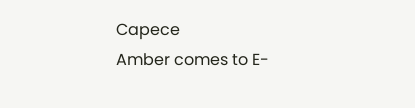Capece
Amber comes to E-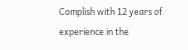Complish with 12 years of experience in the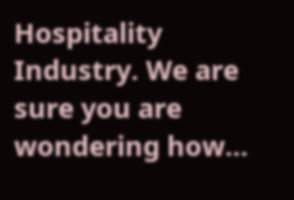Hospitality Industry. We are sure you are wondering how…